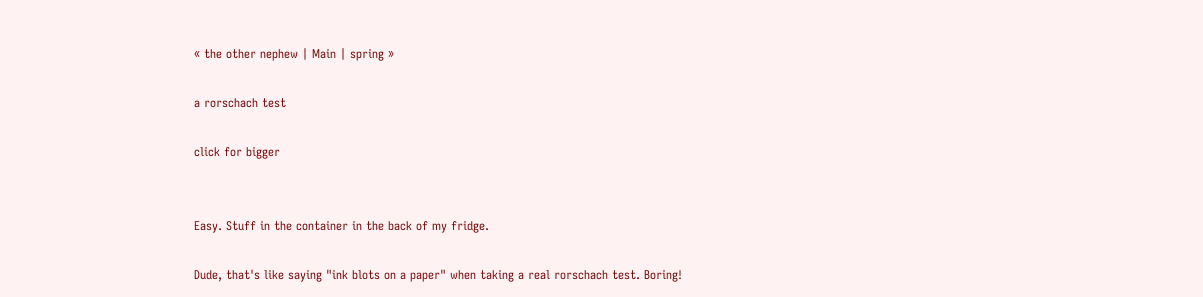« the other nephew | Main | spring »

a rorschach test

click for bigger


Easy. Stuff in the container in the back of my fridge.

Dude, that's like saying "ink blots on a paper" when taking a real rorschach test. Boring!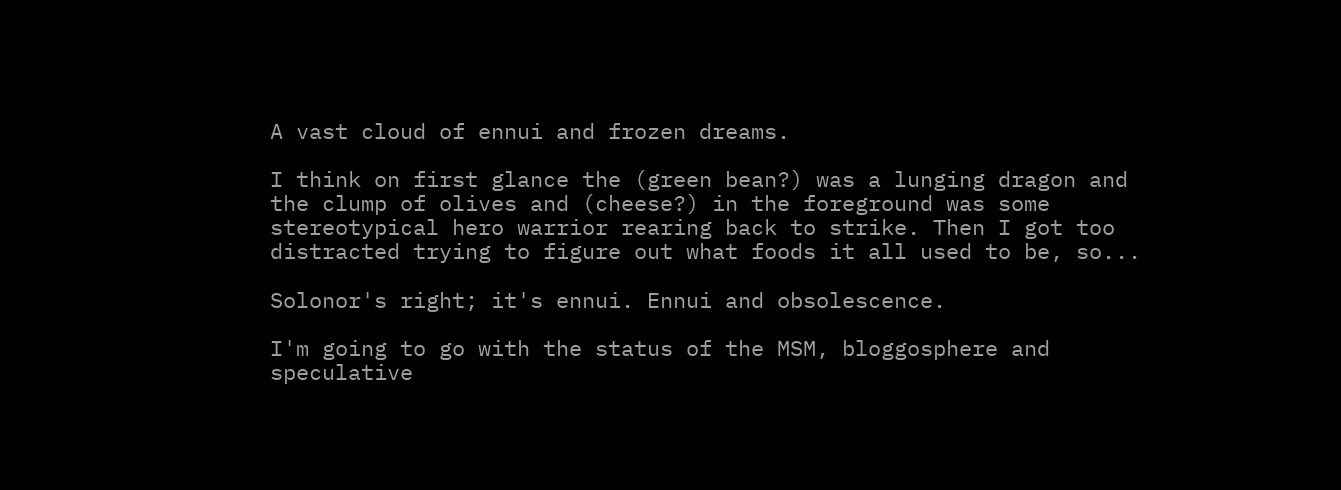A vast cloud of ennui and frozen dreams.

I think on first glance the (green bean?) was a lunging dragon and the clump of olives and (cheese?) in the foreground was some stereotypical hero warrior rearing back to strike. Then I got too distracted trying to figure out what foods it all used to be, so...

Solonor's right; it's ennui. Ennui and obsolescence.

I'm going to go with the status of the MSM, bloggosphere and speculative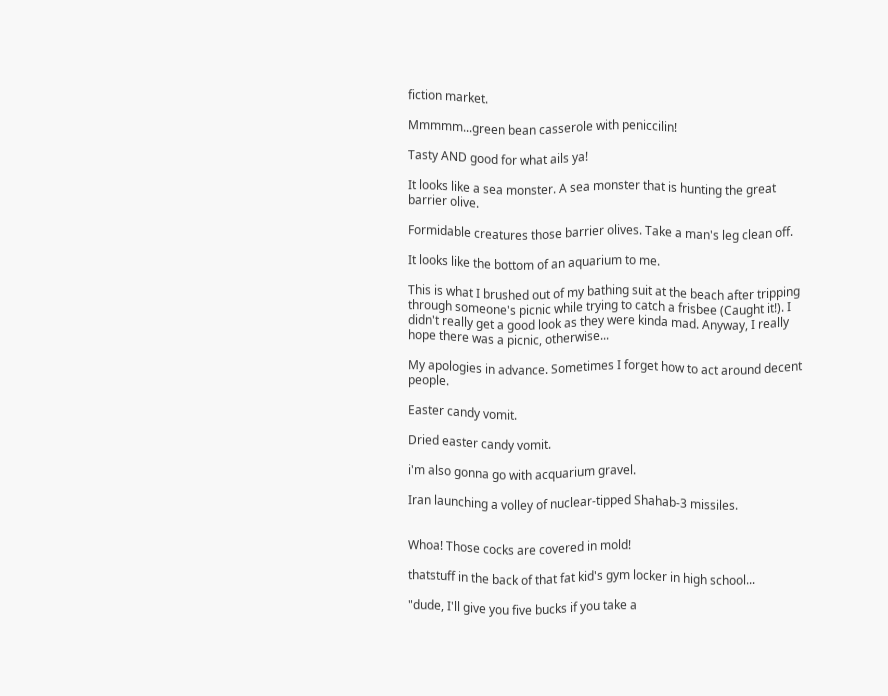fiction market.

Mmmmm...green bean casserole with peniccilin!

Tasty AND good for what ails ya!

It looks like a sea monster. A sea monster that is hunting the great barrier olive.

Formidable creatures those barrier olives. Take a man's leg clean off.

It looks like the bottom of an aquarium to me.

This is what I brushed out of my bathing suit at the beach after tripping through someone's picnic while trying to catch a frisbee (Caught it!). I didn't really get a good look as they were kinda mad. Anyway, I really hope there was a picnic, otherwise...

My apologies in advance. Sometimes I forget how to act around decent people.

Easter candy vomit.

Dried easter candy vomit.

i'm also gonna go with acquarium gravel.

Iran launching a volley of nuclear-tipped Shahab-3 missiles.


Whoa! Those cocks are covered in mold!

thatstuff in the back of that fat kid's gym locker in high school...

"dude, I'll give you five bucks if you take a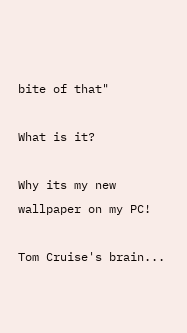bite of that"

What is it?

Why its my new wallpaper on my PC!

Tom Cruise's brain...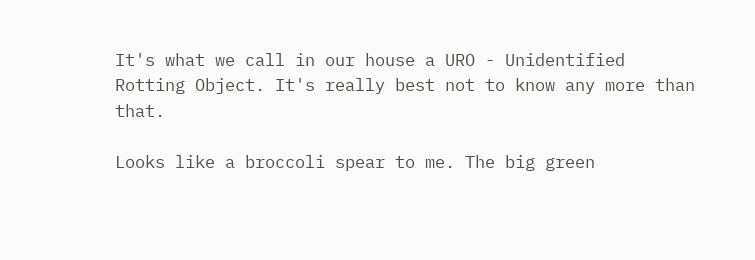It's what we call in our house a URO - Unidentified Rotting Object. It's really best not to know any more than that.

Looks like a broccoli spear to me. The big green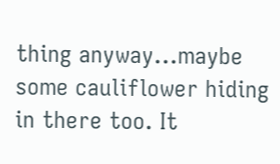thing anyway...maybe some cauliflower hiding in there too. It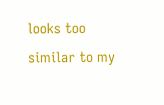looks too similar to my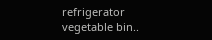refrigerator vegetable bin..